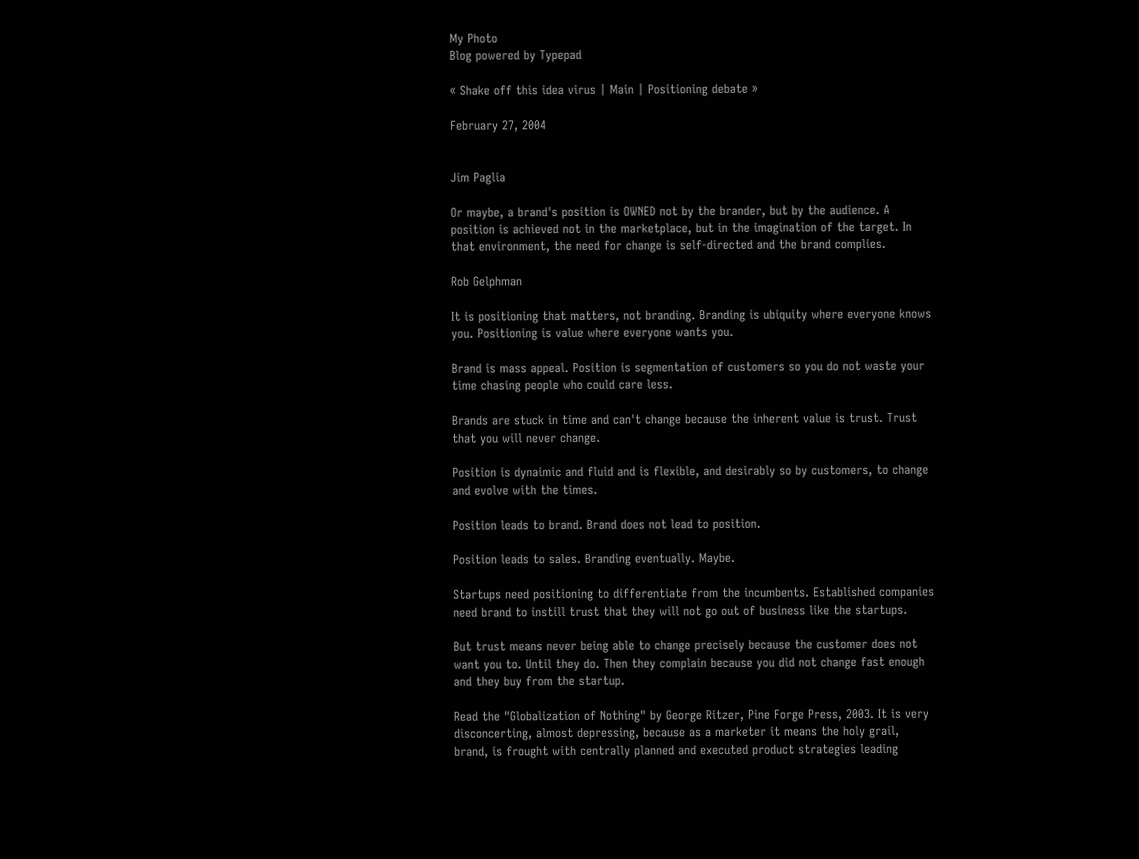My Photo
Blog powered by Typepad

« Shake off this idea virus | Main | Positioning debate »

February 27, 2004


Jim Paglia

Or maybe, a brand's position is OWNED not by the brander, but by the audience. A position is achieved not in the marketplace, but in the imagination of the target. In that environment, the need for change is self-directed and the brand complies.

Rob Gelphman

It is positioning that matters, not branding. Branding is ubiquity where everyone knows you. Positioning is value where everyone wants you.

Brand is mass appeal. Position is segmentation of customers so you do not waste your time chasing people who could care less.

Brands are stuck in time and can't change because the inherent value is trust. Trust that you will never change.

Position is dynaimic and fluid and is flexible, and desirably so by customers, to change and evolve with the times.

Position leads to brand. Brand does not lead to position.

Position leads to sales. Branding eventually. Maybe.

Startups need positioning to differentiate from the incumbents. Established companies need brand to instill trust that they will not go out of business like the startups.

But trust means never being able to change precisely because the customer does not want you to. Until they do. Then they complain because you did not change fast enough and they buy from the startup.

Read the "Globalization of Nothing" by George Ritzer, Pine Forge Press, 2003. It is very disconcerting, almost depressing, because as a marketer it means the holy grail, brand, is frought with centrally planned and executed product strategies leading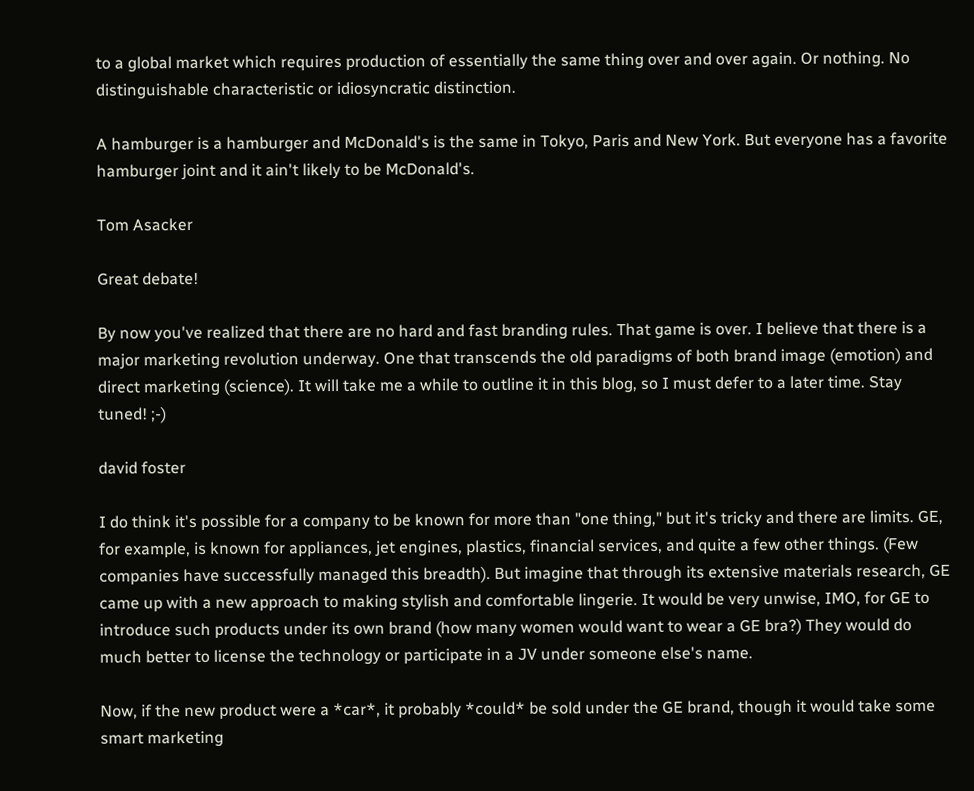to a global market which requires production of essentially the same thing over and over again. Or nothing. No distinguishable characteristic or idiosyncratic distinction.

A hamburger is a hamburger and McDonald's is the same in Tokyo, Paris and New York. But everyone has a favorite hamburger joint and it ain't likely to be McDonald's.

Tom Asacker

Great debate!

By now you've realized that there are no hard and fast branding rules. That game is over. I believe that there is a major marketing revolution underway. One that transcends the old paradigms of both brand image (emotion) and direct marketing (science). It will take me a while to outline it in this blog, so I must defer to a later time. Stay tuned! ;-)

david foster

I do think it's possible for a company to be known for more than "one thing," but it's tricky and there are limits. GE, for example, is known for appliances, jet engines, plastics, financial services, and quite a few other things. (Few companies have successfully managed this breadth). But imagine that through its extensive materials research, GE came up with a new approach to making stylish and comfortable lingerie. It would be very unwise, IMO, for GE to introduce such products under its own brand (how many women would want to wear a GE bra?) They would do much better to license the technology or participate in a JV under someone else's name.

Now, if the new product were a *car*, it probably *could* be sold under the GE brand, though it would take some smart marketing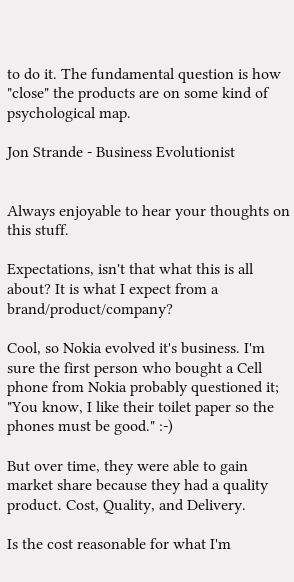to do it. The fundamental question is how "close" the products are on some kind of psychological map.

Jon Strande - Business Evolutionist


Always enjoyable to hear your thoughts on this stuff.

Expectations, isn't that what this is all about? It is what I expect from a brand/product/company?

Cool, so Nokia evolved it's business. I'm sure the first person who bought a Cell phone from Nokia probably questioned it; "You know, I like their toilet paper so the phones must be good." :-)

But over time, they were able to gain market share because they had a quality product. Cost, Quality, and Delivery.

Is the cost reasonable for what I'm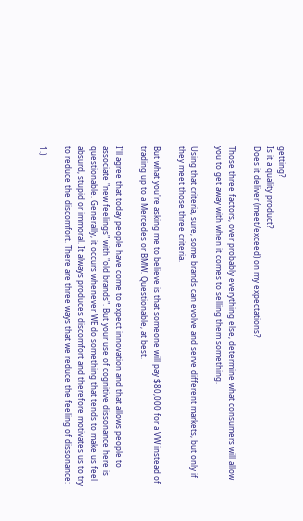getting?
Is it a quality product?
Does it deliver (meet/exceed) on my expectations?

Those three factors, over probably everything else, determine what consumers will allow you to get away with when it comes to selling them something.

Using that criteria, sure, some brands can evolve and serve different markets, but only if they meet those three criteria.

But what you're asking me to believe is that someone will pay $80,000 for a VW instead of trading up to a Mercedes or BMW. Questionable, at best.

I'll agree that today people have come to expect innovation and that allows people to associate "new feelings" with "old brands". But your use of cognitive dissonance here is questionable. Generally, it occurs whenever WE do something that tends to make us feel absurd, stupid or immoral. It always produces discomfort and therefore motivates us to try to reduce the discomfort. There are three ways that we reduce the feeling of dissonance:

1.)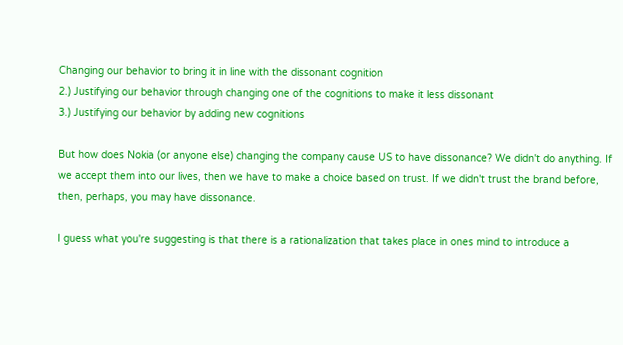Changing our behavior to bring it in line with the dissonant cognition
2.) Justifying our behavior through changing one of the cognitions to make it less dissonant
3.) Justifying our behavior by adding new cognitions

But how does Nokia (or anyone else) changing the company cause US to have dissonance? We didn't do anything. If we accept them into our lives, then we have to make a choice based on trust. If we didn't trust the brand before, then, perhaps, you may have dissonance.

I guess what you're suggesting is that there is a rationalization that takes place in ones mind to introduce a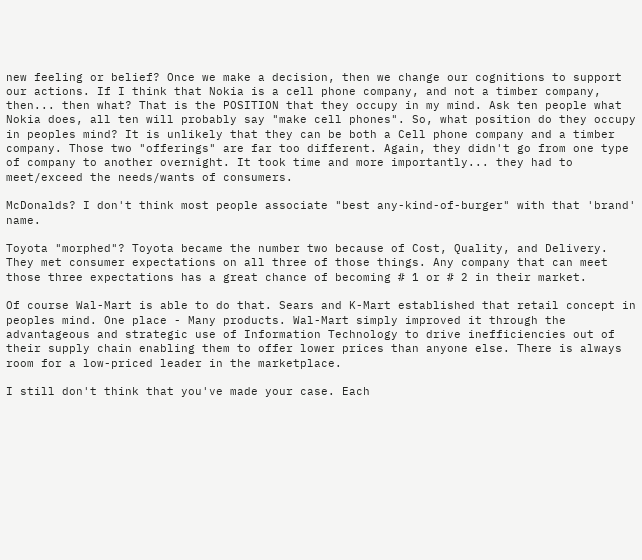new feeling or belief? Once we make a decision, then we change our cognitions to support our actions. If I think that Nokia is a cell phone company, and not a timber company, then... then what? That is the POSITION that they occupy in my mind. Ask ten people what Nokia does, all ten will probably say "make cell phones". So, what position do they occupy in peoples mind? It is unlikely that they can be both a Cell phone company and a timber company. Those two "offerings" are far too different. Again, they didn't go from one type of company to another overnight. It took time and more importantly... they had to meet/exceed the needs/wants of consumers.

McDonalds? I don't think most people associate "best any-kind-of-burger" with that 'brand' name.

Toyota "morphed"? Toyota became the number two because of Cost, Quality, and Delivery. They met consumer expectations on all three of those things. Any company that can meet those three expectations has a great chance of becoming # 1 or # 2 in their market.

Of course Wal-Mart is able to do that. Sears and K-Mart established that retail concept in peoples mind. One place - Many products. Wal-Mart simply improved it through the advantageous and strategic use of Information Technology to drive inefficiencies out of their supply chain enabling them to offer lower prices than anyone else. There is always room for a low-priced leader in the marketplace.

I still don't think that you've made your case. Each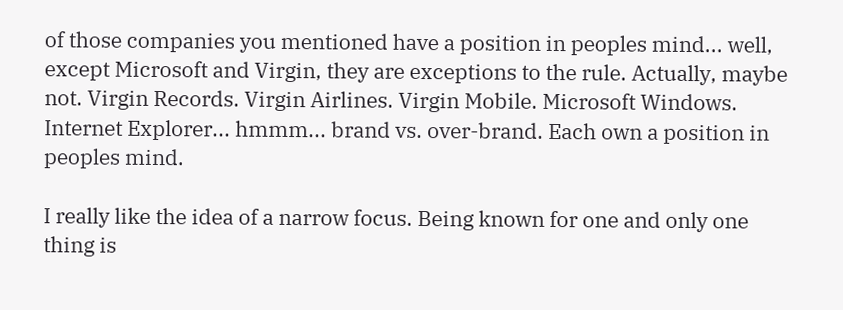of those companies you mentioned have a position in peoples mind... well, except Microsoft and Virgin, they are exceptions to the rule. Actually, maybe not. Virgin Records. Virgin Airlines. Virgin Mobile. Microsoft Windows. Internet Explorer... hmmm... brand vs. over-brand. Each own a position in peoples mind.

I really like the idea of a narrow focus. Being known for one and only one thing is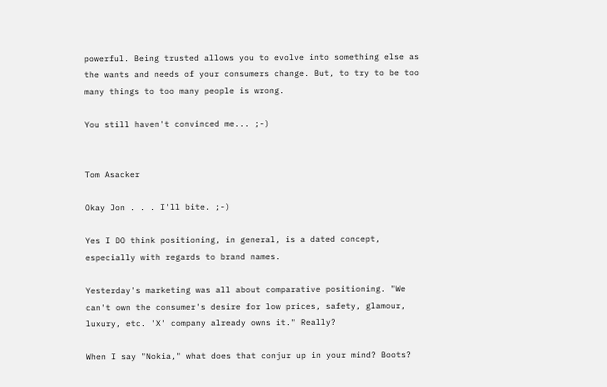powerful. Being trusted allows you to evolve into something else as the wants and needs of your consumers change. But, to try to be too many things to too many people is wrong.

You still haven't convinced me... ;-)


Tom Asacker

Okay Jon . . . I'll bite. ;-)

Yes I DO think positioning, in general, is a dated concept, especially with regards to brand names.

Yesterday's marketing was all about comparative positioning. "We can't own the consumer's desire for low prices, safety, glamour, luxury, etc. 'X' company already owns it." Really?

When I say "Nokia," what does that conjur up in your mind? Boots?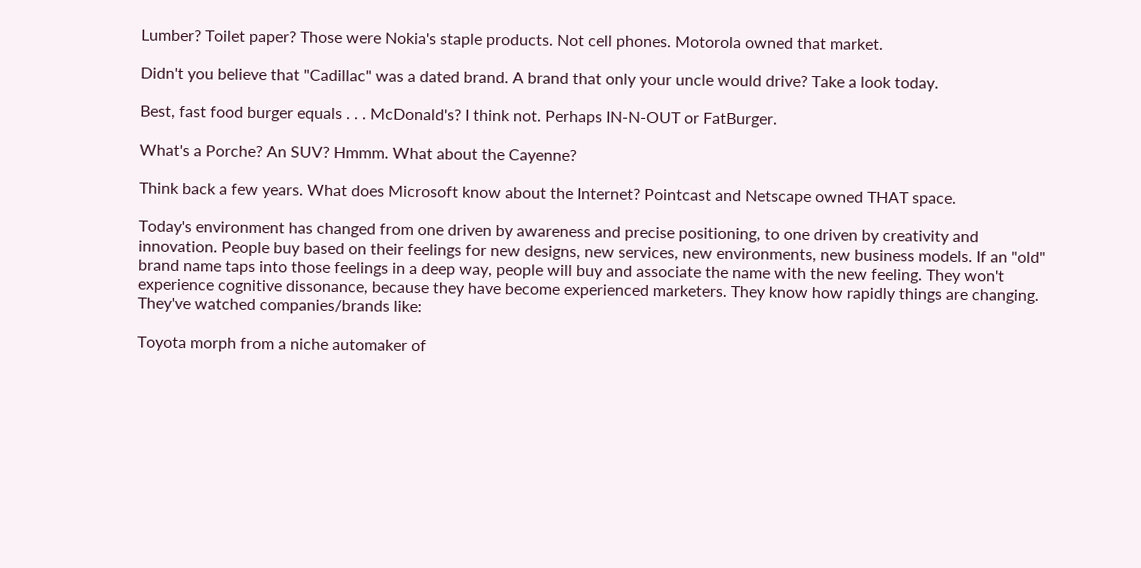Lumber? Toilet paper? Those were Nokia's staple products. Not cell phones. Motorola owned that market.

Didn't you believe that "Cadillac" was a dated brand. A brand that only your uncle would drive? Take a look today.

Best, fast food burger equals . . . McDonald's? I think not. Perhaps IN-N-OUT or FatBurger.

What's a Porche? An SUV? Hmmm. What about the Cayenne?

Think back a few years. What does Microsoft know about the Internet? Pointcast and Netscape owned THAT space.

Today's environment has changed from one driven by awareness and precise positioning, to one driven by creativity and innovation. People buy based on their feelings for new designs, new services, new environments, new business models. If an "old" brand name taps into those feelings in a deep way, people will buy and associate the name with the new feeling. They won't experience cognitive dissonance, because they have become experienced marketers. They know how rapidly things are changing. They've watched companies/brands like:

Toyota morph from a niche automaker of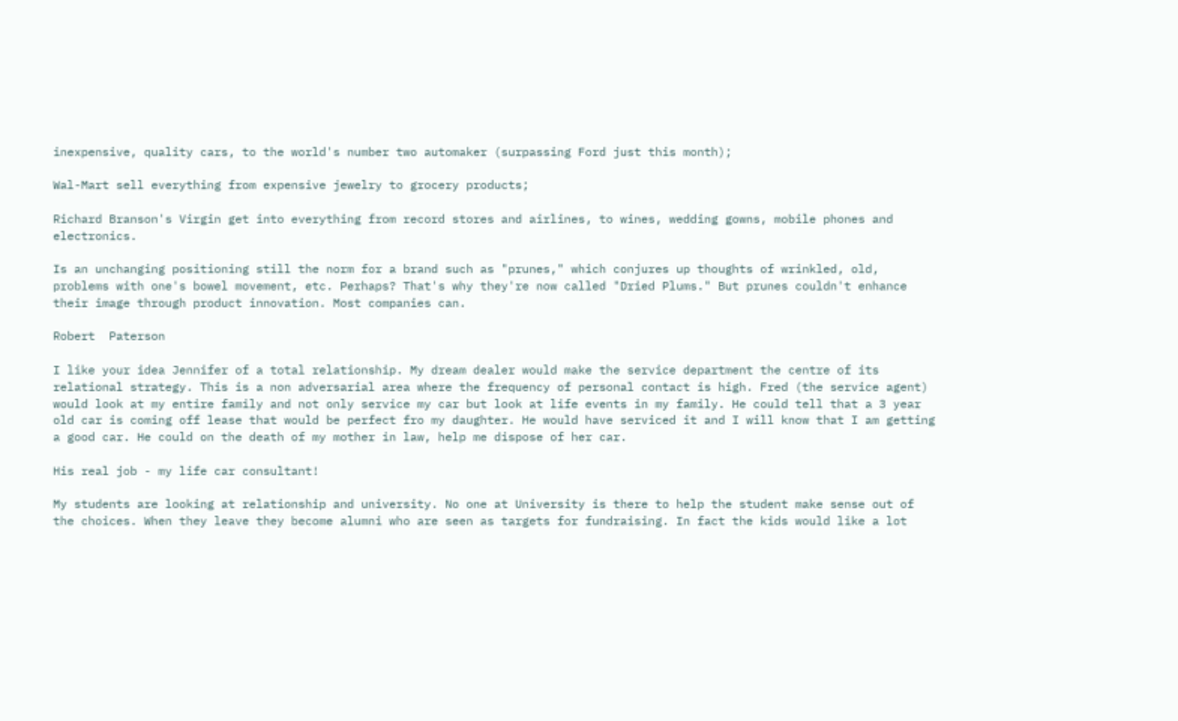inexpensive, quality cars, to the world's number two automaker (surpassing Ford just this month);

Wal-Mart sell everything from expensive jewelry to grocery products;

Richard Branson's Virgin get into everything from record stores and airlines, to wines, wedding gowns, mobile phones and electronics.

Is an unchanging positioning still the norm for a brand such as "prunes," which conjures up thoughts of wrinkled, old, problems with one's bowel movement, etc. Perhaps? That's why they're now called "Dried Plums." But prunes couldn't enhance their image through product innovation. Most companies can.

Robert  Paterson

I like your idea Jennifer of a total relationship. My dream dealer would make the service department the centre of its relational strategy. This is a non adversarial area where the frequency of personal contact is high. Fred (the service agent) would look at my entire family and not only service my car but look at life events in my family. He could tell that a 3 year old car is coming off lease that would be perfect fro my daughter. He would have serviced it and I will know that I am getting a good car. He could on the death of my mother in law, help me dispose of her car.

His real job - my life car consultant!

My students are looking at relationship and university. No one at University is there to help the student make sense out of the choices. When they leave they become alumni who are seen as targets for fundraising. In fact the kids would like a lot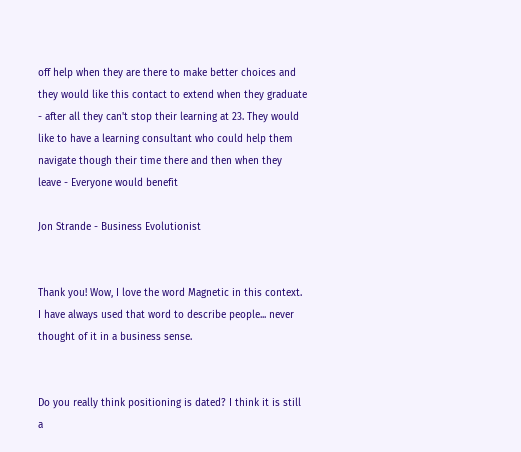off help when they are there to make better choices and they would like this contact to extend when they graduate - after all they can't stop their learning at 23. They would like to have a learning consultant who could help them navigate though their time there and then when they leave - Everyone would benefit

Jon Strande - Business Evolutionist


Thank you! Wow, I love the word Magnetic in this context. I have always used that word to describe people... never thought of it in a business sense.


Do you really think positioning is dated? I think it is still a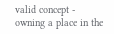valid concept - owning a place in the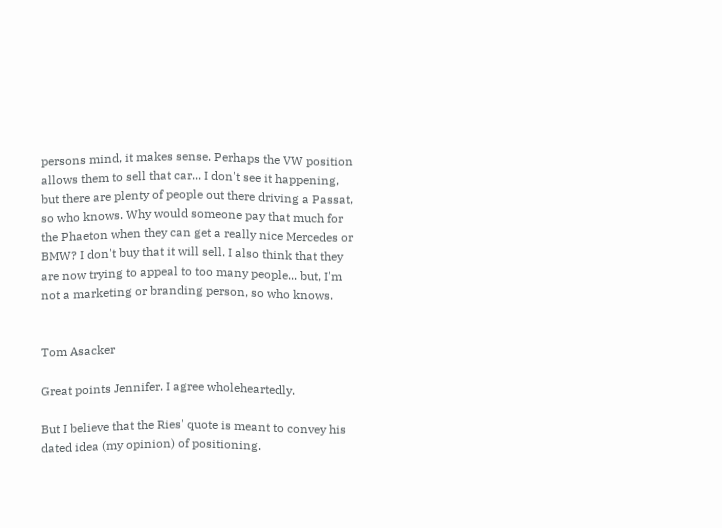persons mind, it makes sense. Perhaps the VW position allows them to sell that car... I don't see it happening, but there are plenty of people out there driving a Passat, so who knows. Why would someone pay that much for the Phaeton when they can get a really nice Mercedes or BMW? I don't buy that it will sell. I also think that they are now trying to appeal to too many people... but, I'm not a marketing or branding person, so who knows.


Tom Asacker

Great points Jennifer. I agree wholeheartedly.

But I believe that the Ries' quote is meant to convey his dated idea (my opinion) of positioning.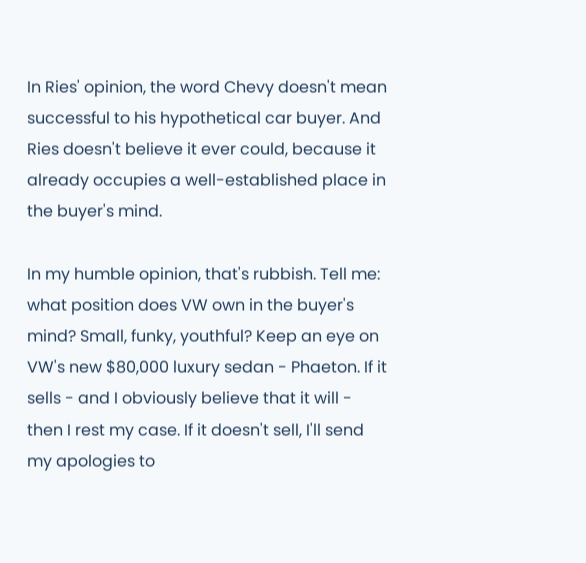In Ries' opinion, the word Chevy doesn't mean successful to his hypothetical car buyer. And Ries doesn't believe it ever could, because it already occupies a well-established place in the buyer's mind.

In my humble opinion, that's rubbish. Tell me: what position does VW own in the buyer's mind? Small, funky, youthful? Keep an eye on VW's new $80,000 luxury sedan - Phaeton. If it sells - and I obviously believe that it will - then I rest my case. If it doesn't sell, I'll send my apologies to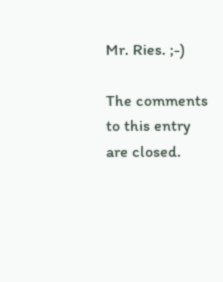Mr. Ries. ;-)

The comments to this entry are closed.